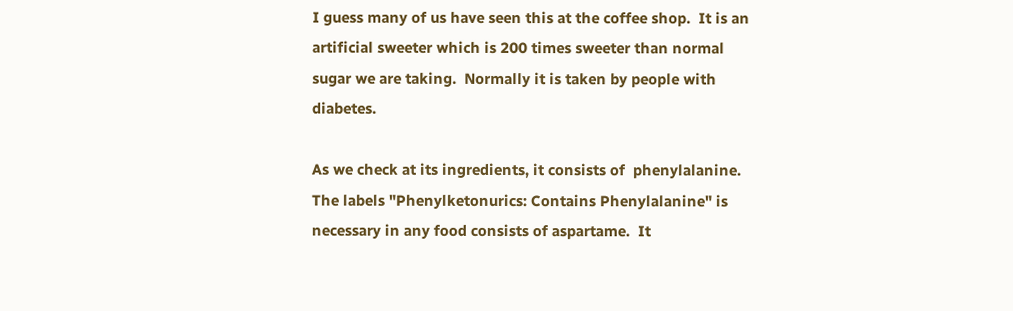I guess many of us have seen this at the coffee shop.  It is an artificial sweeter which is 200 times sweeter than normal sugar we are taking.  Normally it is taken by people with diabetes.

As we check at its ingredients, it consists of  phenylalanine. The labels "Phenylketonurics: Contains Phenylalanine" is necessary in any food consists of aspartame.  It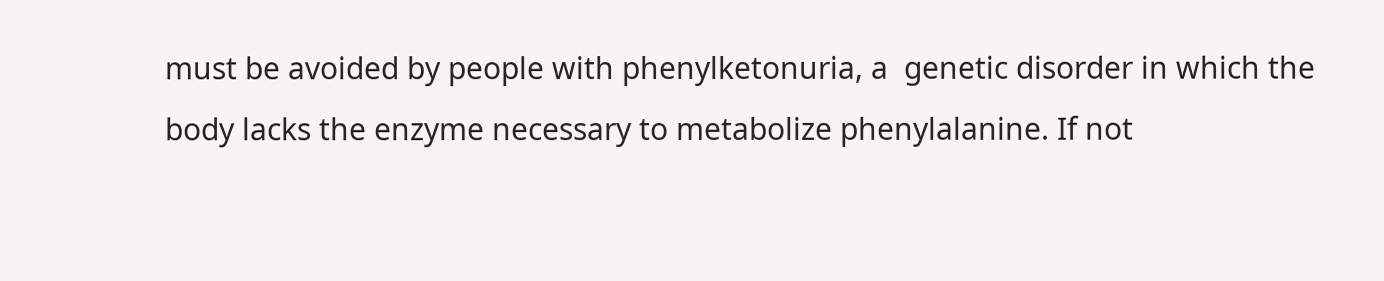must be avoided by people with phenylketonuria, a  genetic disorder in which the body lacks the enzyme necessary to metabolize phenylalanine. If not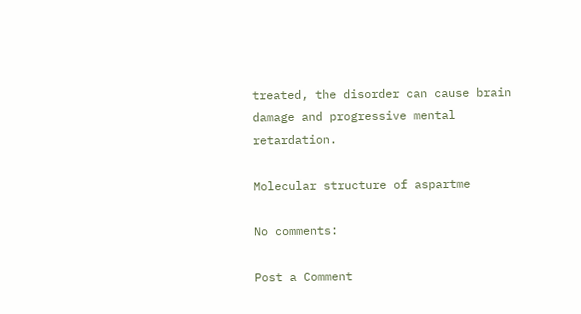treated, the disorder can cause brain damage and progressive mental retardation.

Molecular structure of aspartme

No comments:

Post a Comment